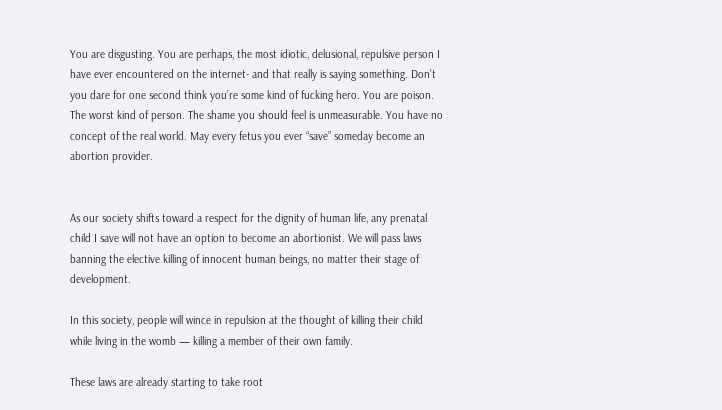You are disgusting. You are perhaps, the most idiotic, delusional, repulsive person I have ever encountered on the internet- and that really is saying something. Don’t you dare for one second think you’re some kind of fucking hero. You are poison. The worst kind of person. The shame you should feel is unmeasurable. You have no concept of the real world. May every fetus you ever “save” someday become an abortion provider.


As our society shifts toward a respect for the dignity of human life, any prenatal child I save will not have an option to become an abortionist. We will pass laws banning the elective killing of innocent human beings, no matter their stage of development.

In this society, people will wince in repulsion at the thought of killing their child while living in the womb — killing a member of their own family.

These laws are already starting to take root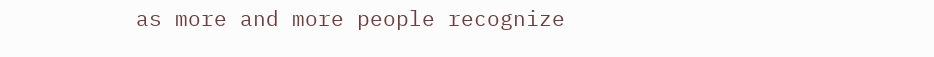as more and more people recognize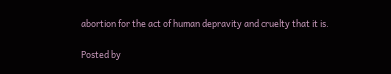abortion for the act of human depravity and cruelty that it is.

Posted by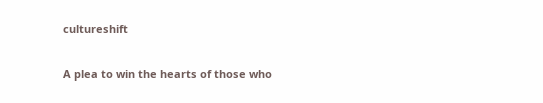cultureshift

A plea to win the hearts of those who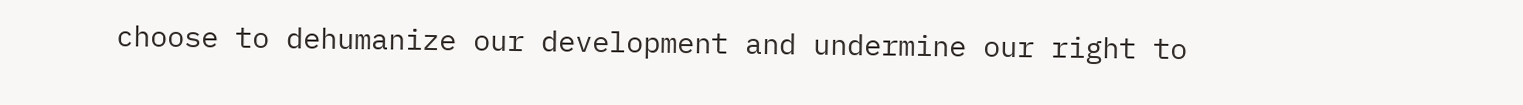choose to dehumanize our development and undermine our right to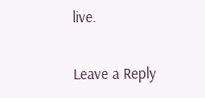live.

Leave a Reply